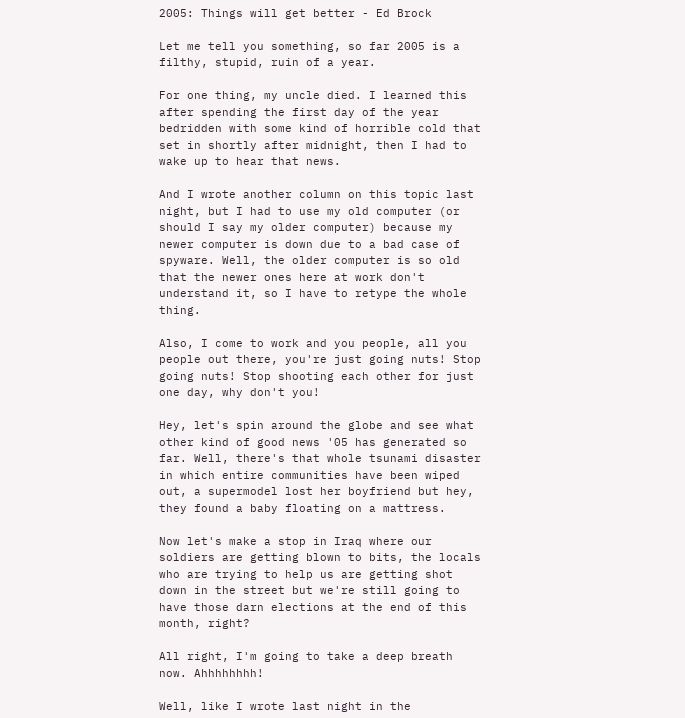2005: Things will get better - Ed Brock

Let me tell you something, so far 2005 is a filthy, stupid, ruin of a year.

For one thing, my uncle died. I learned this after spending the first day of the year bedridden with some kind of horrible cold that set in shortly after midnight, then I had to wake up to hear that news.

And I wrote another column on this topic last night, but I had to use my old computer (or should I say my older computer) because my newer computer is down due to a bad case of spyware. Well, the older computer is so old that the newer ones here at work don't understand it, so I have to retype the whole thing.

Also, I come to work and you people, all you people out there, you're just going nuts! Stop going nuts! Stop shooting each other for just one day, why don't you!

Hey, let's spin around the globe and see what other kind of good news '05 has generated so far. Well, there's that whole tsunami disaster in which entire communities have been wiped out, a supermodel lost her boyfriend but hey, they found a baby floating on a mattress.

Now let's make a stop in Iraq where our soldiers are getting blown to bits, the locals who are trying to help us are getting shot down in the street but we're still going to have those darn elections at the end of this month, right?

All right, I'm going to take a deep breath now. Ahhhhhhhh!

Well, like I wrote last night in the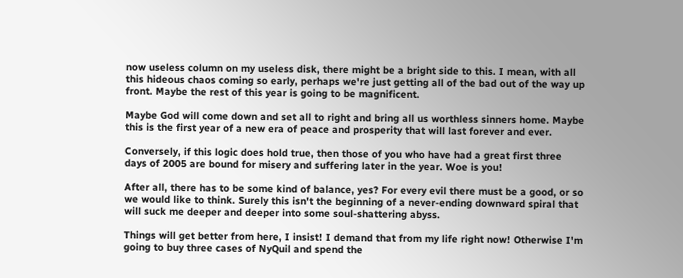now useless column on my useless disk, there might be a bright side to this. I mean, with all this hideous chaos coming so early, perhaps we're just getting all of the bad out of the way up front. Maybe the rest of this year is going to be magnificent.

Maybe God will come down and set all to right and bring all us worthless sinners home. Maybe this is the first year of a new era of peace and prosperity that will last forever and ever.

Conversely, if this logic does hold true, then those of you who have had a great first three days of 2005 are bound for misery and suffering later in the year. Woe is you!

After all, there has to be some kind of balance, yes? For every evil there must be a good, or so we would like to think. Surely this isn't the beginning of a never-ending downward spiral that will suck me deeper and deeper into some soul-shattering abyss.

Things will get better from here, I insist! I demand that from my life right now! Otherwise I'm going to buy three cases of NyQuil and spend the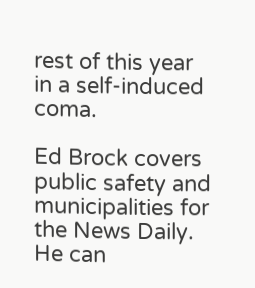rest of this year in a self-induced coma.

Ed Brock covers public safety and municipalities for the News Daily. He can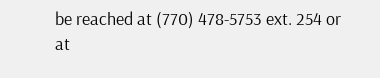be reached at (770) 478-5753 ext. 254 or at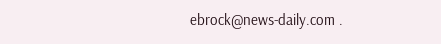ebrock@news-daily.com .